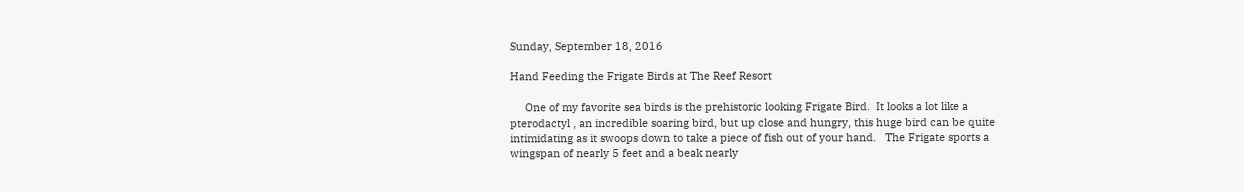Sunday, September 18, 2016

Hand Feeding the Frigate Birds at The Reef Resort

     One of my favorite sea birds is the prehistoric looking Frigate Bird.  It looks a lot like a pterodactyl , an incredible soaring bird, but up close and hungry, this huge bird can be quite intimidating as it swoops down to take a piece of fish out of your hand.   The Frigate sports a wingspan of nearly 5 feet and a beak nearly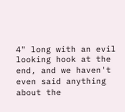4" long with an evil looking hook at the end, and we haven't even said anything about the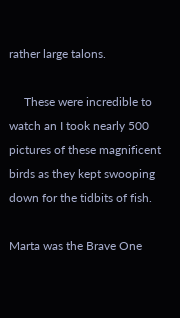rather large talons.

     These were incredible to watch an I took nearly 500 pictures of these magnificent birds as they kept swooping down for the tidbits of fish.

Marta was the Brave One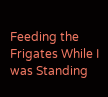Feeding the Frigates While I was Standing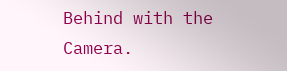Behind with the Camera.